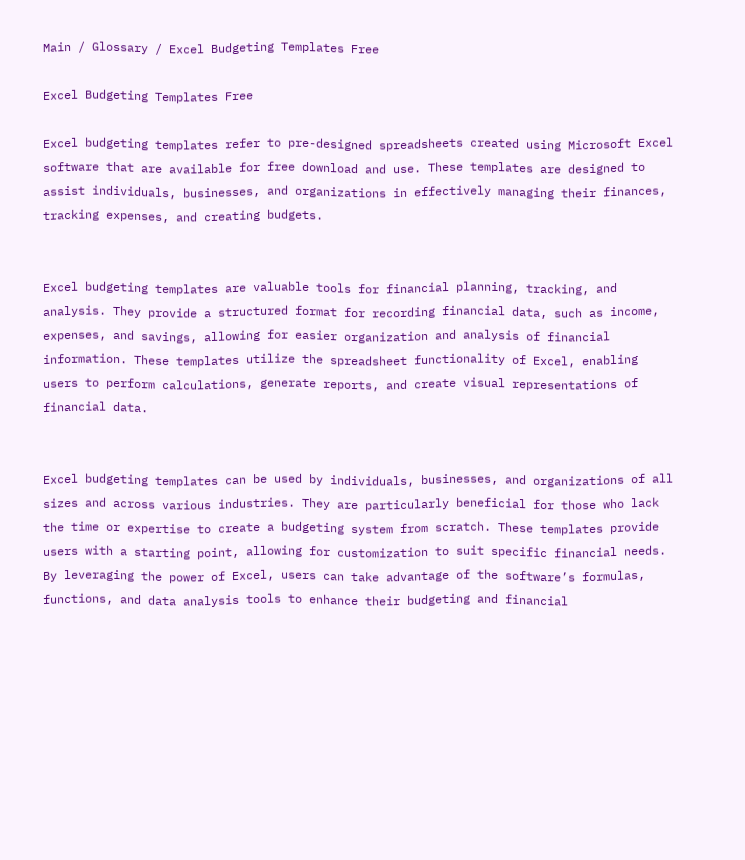Main / Glossary / Excel Budgeting Templates Free

Excel Budgeting Templates Free

Excel budgeting templates refer to pre-designed spreadsheets created using Microsoft Excel software that are available for free download and use. These templates are designed to assist individuals, businesses, and organizations in effectively managing their finances, tracking expenses, and creating budgets.


Excel budgeting templates are valuable tools for financial planning, tracking, and analysis. They provide a structured format for recording financial data, such as income, expenses, and savings, allowing for easier organization and analysis of financial information. These templates utilize the spreadsheet functionality of Excel, enabling users to perform calculations, generate reports, and create visual representations of financial data.


Excel budgeting templates can be used by individuals, businesses, and organizations of all sizes and across various industries. They are particularly beneficial for those who lack the time or expertise to create a budgeting system from scratch. These templates provide users with a starting point, allowing for customization to suit specific financial needs. By leveraging the power of Excel, users can take advantage of the software’s formulas, functions, and data analysis tools to enhance their budgeting and financial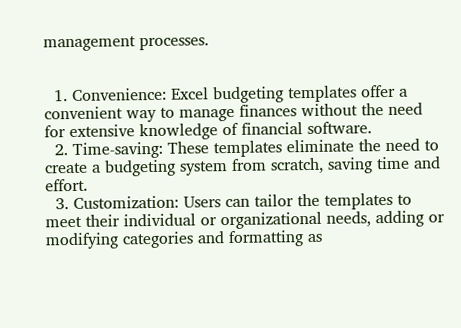management processes.


  1. Convenience: Excel budgeting templates offer a convenient way to manage finances without the need for extensive knowledge of financial software.
  2. Time-saving: These templates eliminate the need to create a budgeting system from scratch, saving time and effort.
  3. Customization: Users can tailor the templates to meet their individual or organizational needs, adding or modifying categories and formatting as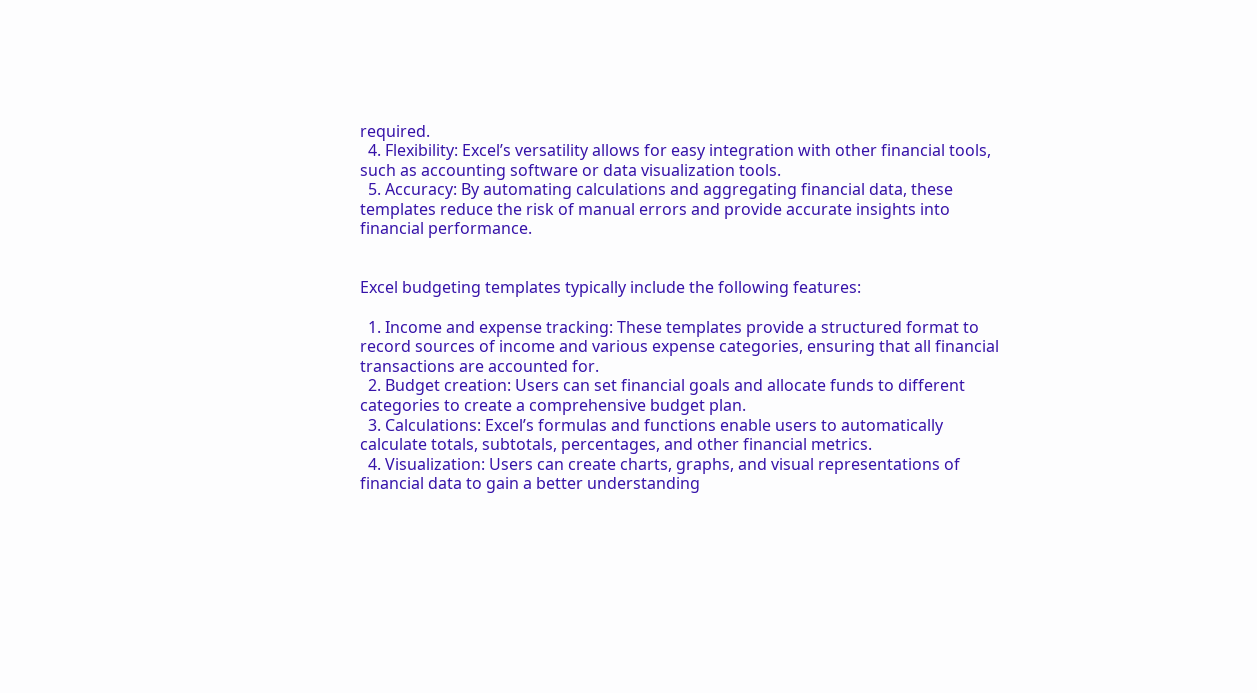required.
  4. Flexibility: Excel’s versatility allows for easy integration with other financial tools, such as accounting software or data visualization tools.
  5. Accuracy: By automating calculations and aggregating financial data, these templates reduce the risk of manual errors and provide accurate insights into financial performance.


Excel budgeting templates typically include the following features:

  1. Income and expense tracking: These templates provide a structured format to record sources of income and various expense categories, ensuring that all financial transactions are accounted for.
  2. Budget creation: Users can set financial goals and allocate funds to different categories to create a comprehensive budget plan.
  3. Calculations: Excel’s formulas and functions enable users to automatically calculate totals, subtotals, percentages, and other financial metrics.
  4. Visualization: Users can create charts, graphs, and visual representations of financial data to gain a better understanding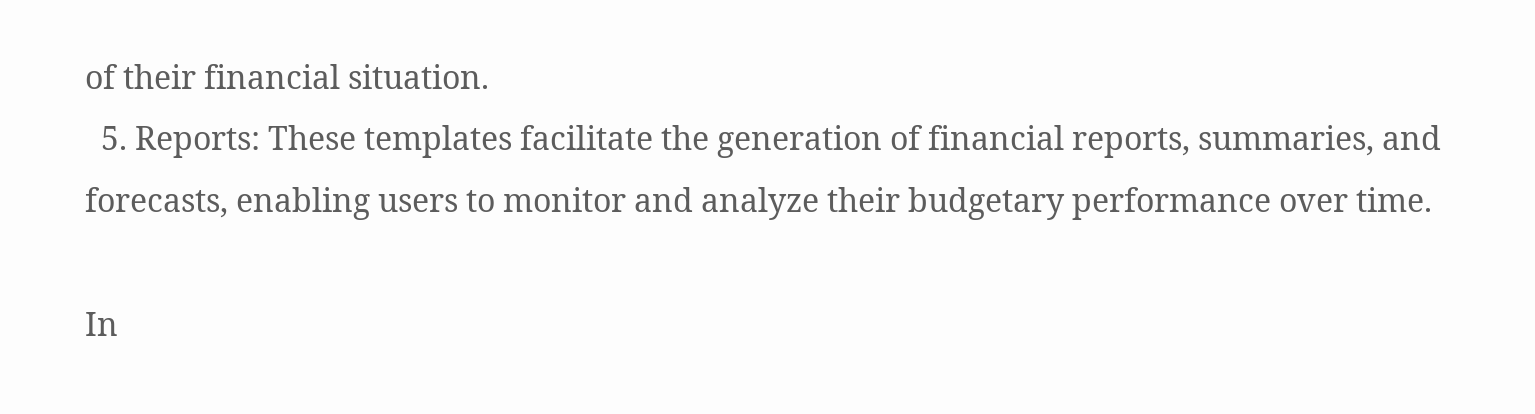of their financial situation.
  5. Reports: These templates facilitate the generation of financial reports, summaries, and forecasts, enabling users to monitor and analyze their budgetary performance over time.

In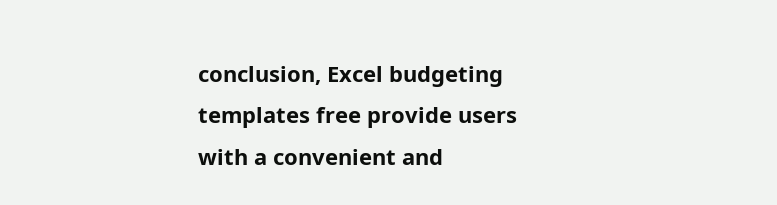conclusion, Excel budgeting templates free provide users with a convenient and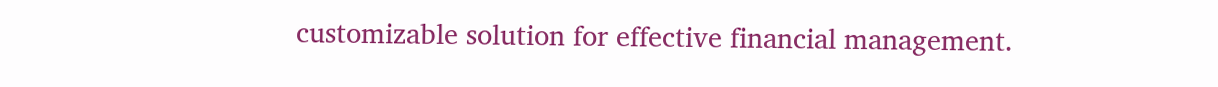customizable solution for effective financial management.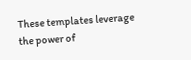These templates leverage the power of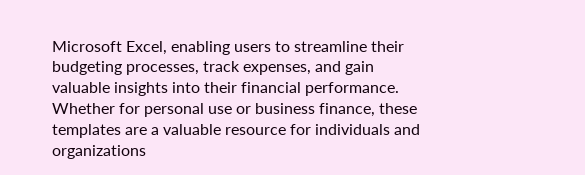Microsoft Excel, enabling users to streamline their budgeting processes, track expenses, and gain valuable insights into their financial performance. Whether for personal use or business finance, these templates are a valuable resource for individuals and organizations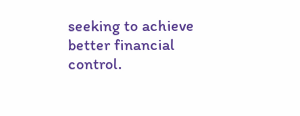seeking to achieve better financial control.